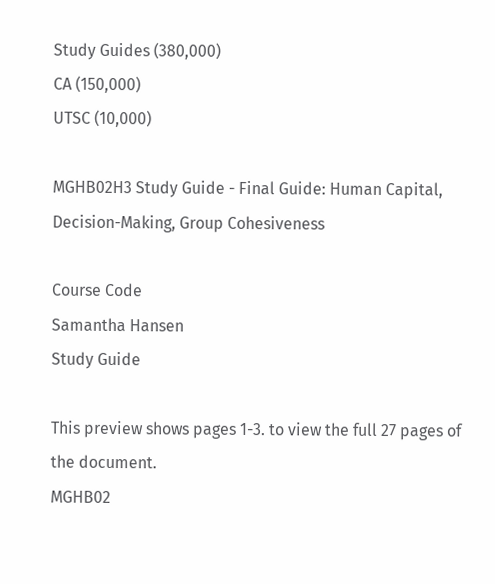Study Guides (380,000)
CA (150,000)
UTSC (10,000)

MGHB02H3 Study Guide - Final Guide: Human Capital, Decision-Making, Group Cohesiveness

Course Code
Samantha Hansen
Study Guide

This preview shows pages 1-3. to view the full 27 pages of the document.
MGHB02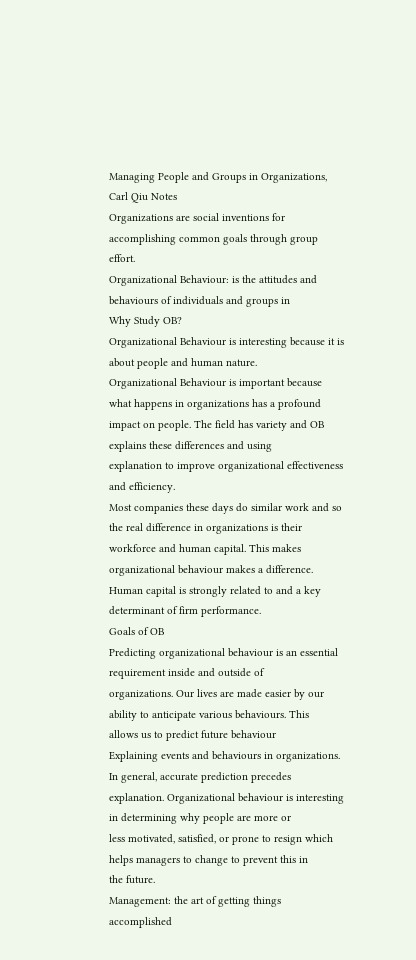Managing People and Groups in Organizations, Carl Qiu Notes
Organizations are social inventions for accomplishing common goals through group effort.
Organizational Behaviour: is the attitudes and behaviours of individuals and groups in
Why Study OB?
Organizational Behaviour is interesting because it is about people and human nature.
Organizational Behaviour is important because what happens in organizations has a profound
impact on people. The field has variety and OB explains these differences and using
explanation to improve organizational effectiveness and efficiency.
Most companies these days do similar work and so the real difference in organizations is their
workforce and human capital. This makes organizational behaviour makes a difference.
Human capital is strongly related to and a key determinant of firm performance.
Goals of OB
Predicting organizational behaviour is an essential requirement inside and outside of
organizations. Our lives are made easier by our ability to anticipate various behaviours. This
allows us to predict future behaviour
Explaining events and behaviours in organizations. In general, accurate prediction precedes
explanation. Organizational behaviour is interesting in determining why people are more or
less motivated, satisfied, or prone to resign which helps managers to change to prevent this in
the future.
Management: the art of getting things accomplished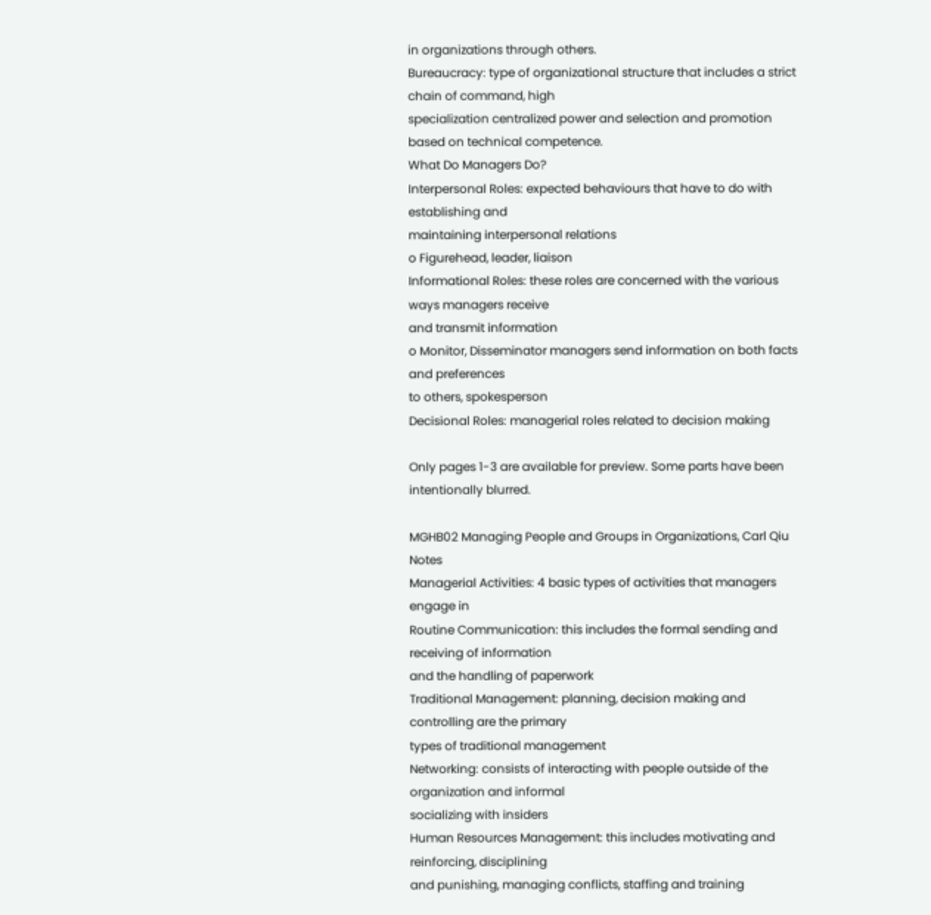in organizations through others.
Bureaucracy: type of organizational structure that includes a strict chain of command, high
specialization centralized power and selection and promotion based on technical competence.
What Do Managers Do?
Interpersonal Roles: expected behaviours that have to do with establishing and
maintaining interpersonal relations
o Figurehead, leader, liaison
Informational Roles: these roles are concerned with the various ways managers receive
and transmit information
o Monitor, Disseminator managers send information on both facts and preferences
to others, spokesperson
Decisional Roles: managerial roles related to decision making

Only pages 1-3 are available for preview. Some parts have been intentionally blurred.

MGHB02 Managing People and Groups in Organizations, Carl Qiu Notes
Managerial Activities: 4 basic types of activities that managers engage in
Routine Communication: this includes the formal sending and receiving of information
and the handling of paperwork
Traditional Management: planning, decision making and controlling are the primary
types of traditional management
Networking: consists of interacting with people outside of the organization and informal
socializing with insiders
Human Resources Management: this includes motivating and reinforcing, disciplining
and punishing, managing conflicts, staffing and training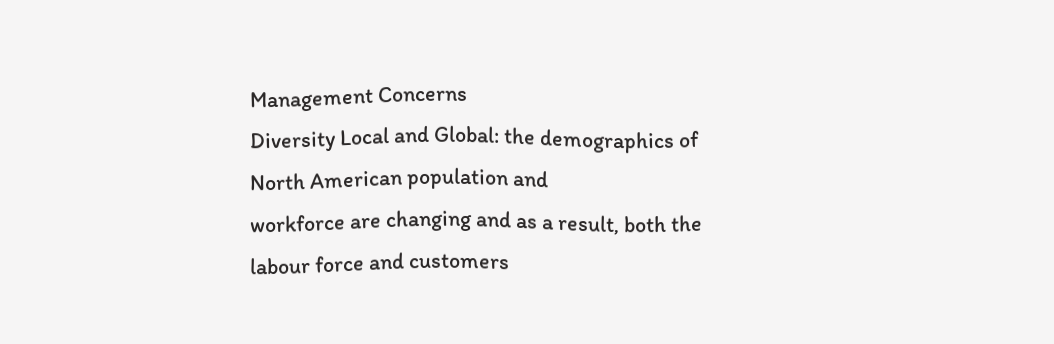Management Concerns
Diversity Local and Global: the demographics of North American population and
workforce are changing and as a result, both the labour force and customers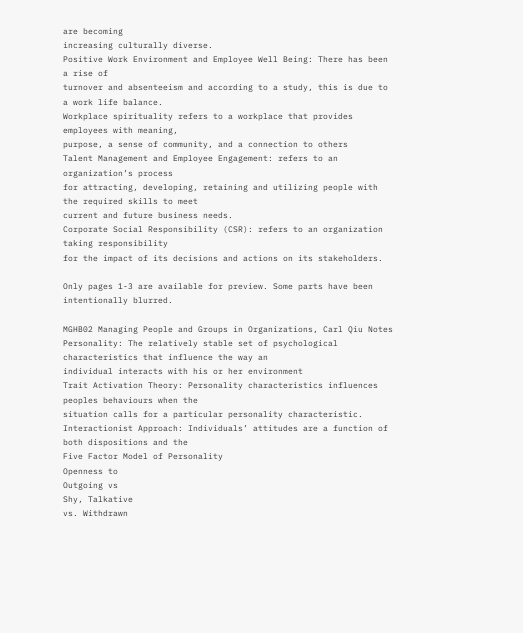are becoming
increasing culturally diverse.
Positive Work Environment and Employee Well Being: There has been a rise of
turnover and absenteeism and according to a study, this is due to a work life balance.
Workplace spirituality refers to a workplace that provides employees with meaning,
purpose, a sense of community, and a connection to others
Talent Management and Employee Engagement: refers to an organization’s process
for attracting, developing, retaining and utilizing people with the required skills to meet
current and future business needs.
Corporate Social Responsibility (CSR): refers to an organization taking responsibility
for the impact of its decisions and actions on its stakeholders.

Only pages 1-3 are available for preview. Some parts have been intentionally blurred.

MGHB02 Managing People and Groups in Organizations, Carl Qiu Notes
Personality: The relatively stable set of psychological characteristics that influence the way an
individual interacts with his or her environment
Trait Activation Theory: Personality characteristics influences peoples behaviours when the
situation calls for a particular personality characteristic.
Interactionist Approach: Individuals’ attitudes are a function of both dispositions and the
Five Factor Model of Personality
Openness to
Outgoing vs
Shy, Talkative
vs. Withdrawn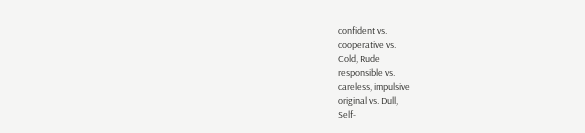confident vs.
cooperative vs.
Cold, Rude
responsible vs.
careless, impulsive
original vs. Dull,
Self-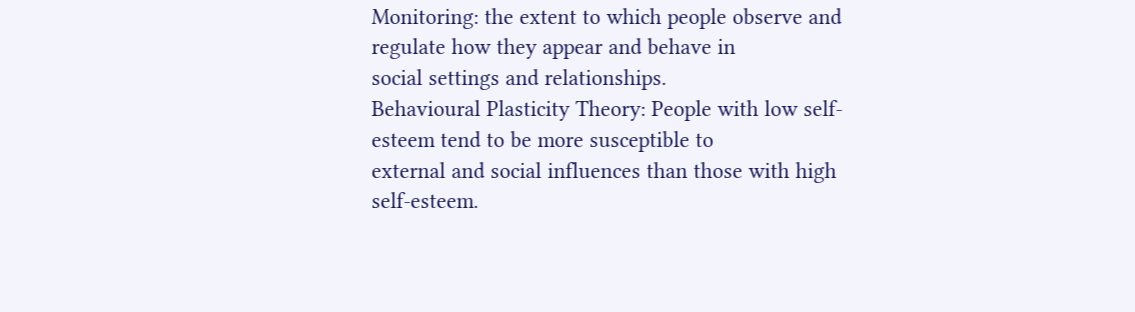Monitoring: the extent to which people observe and regulate how they appear and behave in
social settings and relationships.
Behavioural Plasticity Theory: People with low self-esteem tend to be more susceptible to
external and social influences than those with high self-esteem.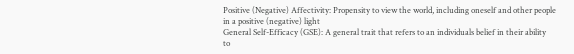Positive (Negative) Affectivity: Propensity to view the world, including oneself and other people
in a positive (negative) light
General Self-Efficacy (GSE): A general trait that refers to an individuals belief in their ability
to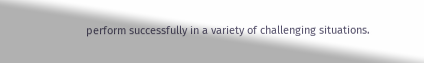perform successfully in a variety of challenging situations.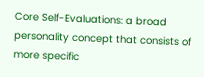Core Self-Evaluations: a broad personality concept that consists of more specific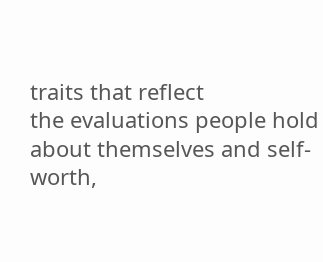traits that reflect
the evaluations people hold about themselves and self-worth,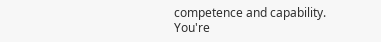competence and capability.
You're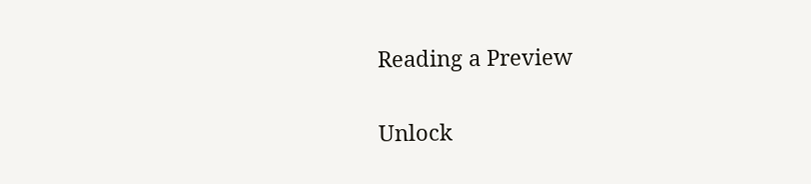Reading a Preview

Unlock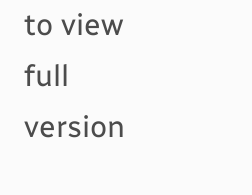to view full version